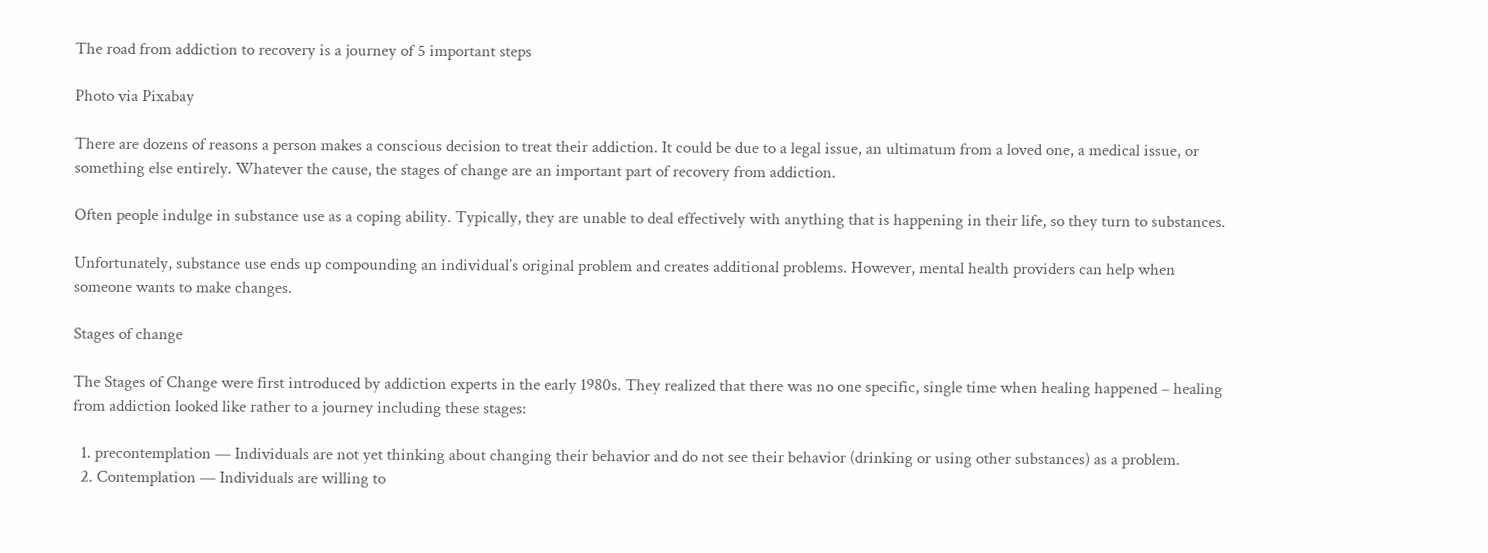The road from addiction to recovery is a journey of 5 important steps

Photo via Pixabay

There are dozens of reasons a person makes a conscious decision to treat their addiction. It could be due to a legal issue, an ultimatum from a loved one, a medical issue, or something else entirely. Whatever the cause, the stages of change are an important part of recovery from addiction.

Often people indulge in substance use as a coping ability. Typically, they are unable to deal effectively with anything that is happening in their life, so they turn to substances.

Unfortunately, substance use ends up compounding an individual’s original problem and creates additional problems. However, mental health providers can help when someone wants to make changes.

Stages of change

The Stages of Change were first introduced by addiction experts in the early 1980s. They realized that there was no one specific, single time when healing happened – healing from addiction looked like rather to a journey including these stages:

  1. precontemplation — Individuals are not yet thinking about changing their behavior and do not see their behavior (drinking or using other substances) as a problem.
  2. Contemplation — Individuals are willing to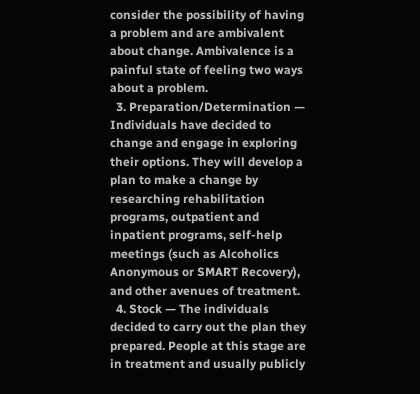consider the possibility of having a problem and are ambivalent about change. Ambivalence is a painful state of feeling two ways about a problem.
  3. Preparation/Determination — Individuals have decided to change and engage in exploring their options. They will develop a plan to make a change by researching rehabilitation programs, outpatient and inpatient programs, self-help meetings (such as Alcoholics Anonymous or SMART Recovery), and other avenues of treatment.
  4. Stock — The individuals decided to carry out the plan they prepared. People at this stage are in treatment and usually publicly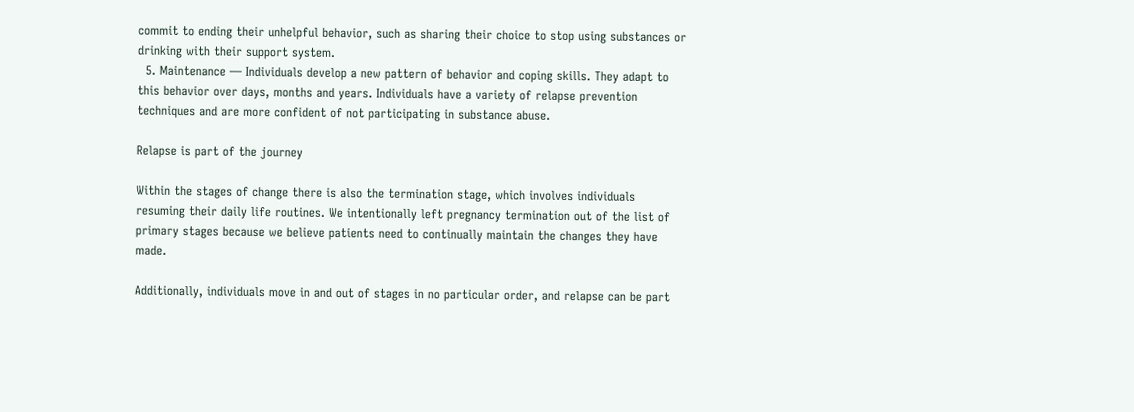commit to ending their unhelpful behavior, such as sharing their choice to stop using substances or drinking with their support system.
  5. Maintenance — Individuals develop a new pattern of behavior and coping skills. They adapt to this behavior over days, months and years. Individuals have a variety of relapse prevention techniques and are more confident of not participating in substance abuse.

Relapse is part of the journey

Within the stages of change there is also the termination stage, which involves individuals resuming their daily life routines. We intentionally left pregnancy termination out of the list of primary stages because we believe patients need to continually maintain the changes they have made.

Additionally, individuals move in and out of stages in no particular order, and relapse can be part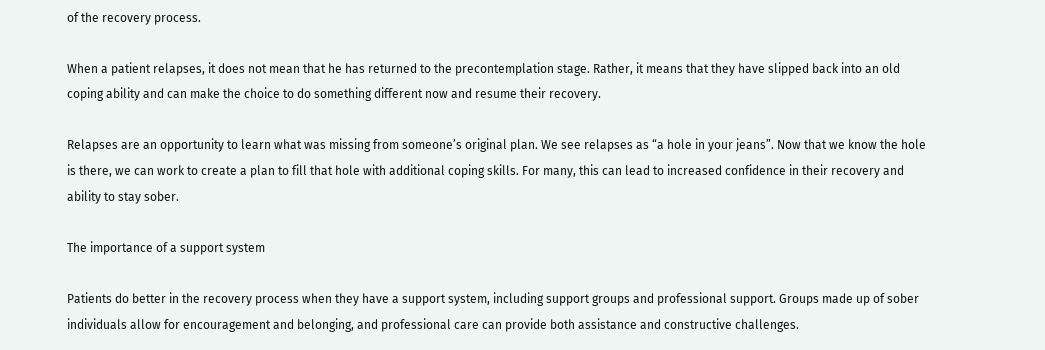of the recovery process.

When a patient relapses, it does not mean that he has returned to the precontemplation stage. Rather, it means that they have slipped back into an old coping ability and can make the choice to do something different now and resume their recovery.

Relapses are an opportunity to learn what was missing from someone’s original plan. We see relapses as “a hole in your jeans”. Now that we know the hole is there, we can work to create a plan to fill that hole with additional coping skills. For many, this can lead to increased confidence in their recovery and ability to stay sober.

The importance of a support system

Patients do better in the recovery process when they have a support system, including support groups and professional support. Groups made up of sober individuals allow for encouragement and belonging, and professional care can provide both assistance and constructive challenges.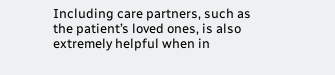Including care partners, such as the patient’s loved ones, is also extremely helpful when in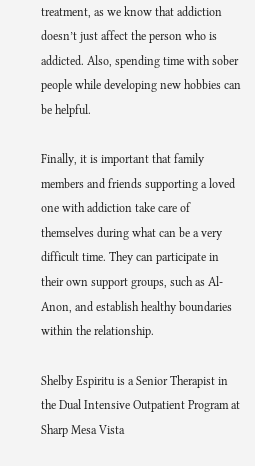treatment, as we know that addiction doesn’t just affect the person who is addicted. Also, spending time with sober people while developing new hobbies can be helpful.

Finally, it is important that family members and friends supporting a loved one with addiction take care of themselves during what can be a very difficult time. They can participate in their own support groups, such as Al-Anon, and establish healthy boundaries within the relationship.

Shelby Espiritu is a Senior Therapist in the Dual Intensive Outpatient Program at Sharp Mesa Vista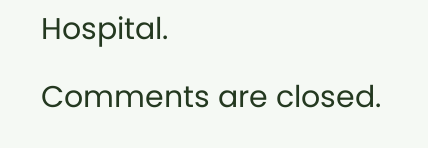Hospital.

Comments are closed.